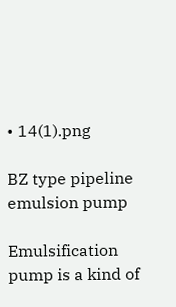• 14(1).png

BZ type pipeline emulsion pump

Emulsification pump is a kind of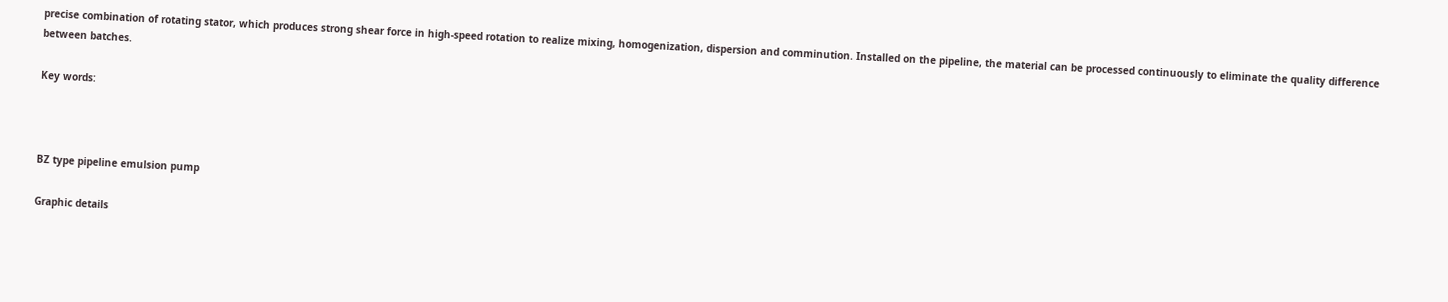precise combination of rotating stator, which produces strong shear force in high-speed rotation to realize mixing, homogenization, dispersion and comminution. Installed on the pipeline, the material can be processed continuously to eliminate the quality difference between batches.

Key words:



BZ type pipeline emulsion pump

Graphic details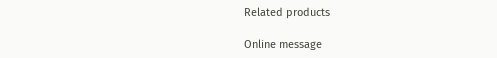Related products

Online message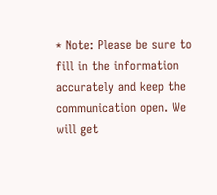* Note: Please be sure to fill in the information accurately and keep the communication open. We will get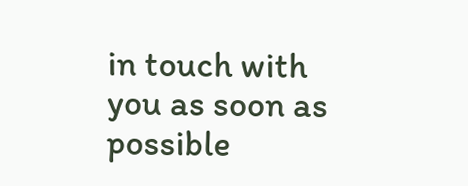in touch with you as soon as possible